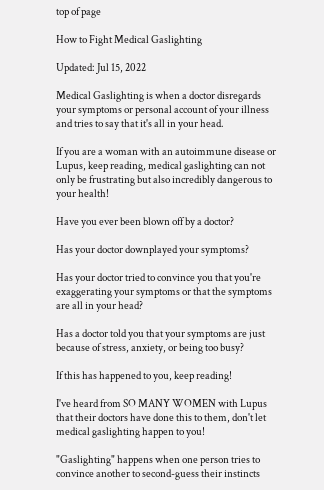top of page

How to Fight Medical Gaslighting

Updated: Jul 15, 2022

Medical Gaslighting is when a doctor disregards your symptoms or personal account of your illness and tries to say that it's all in your head.

If you are a woman with an autoimmune disease or Lupus, keep reading, medical gaslighting can not only be frustrating but also incredibly dangerous to your health!

Have you ever been blown off by a doctor?

Has your doctor downplayed your symptoms?

Has your doctor tried to convince you that you're exaggerating your symptoms or that the symptoms are all in your head?

Has a doctor told you that your symptoms are just because of stress, anxiety, or being too busy?

If this has happened to you, keep reading!

I've heard from SO MANY WOMEN with Lupus that their doctors have done this to them, don't let medical gaslighting happen to you!

"Gaslighting" happens when one person tries to convince another to second-guess their instincts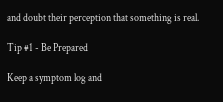and doubt their perception that something is real.

Tip #1 - Be Prepared

Keep a symptom log and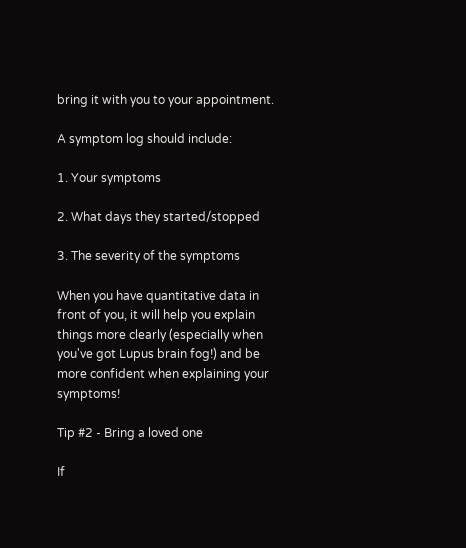bring it with you to your appointment.

A symptom log should include:

1. Your symptoms

2. What days they started/stopped

3. The severity of the symptoms

When you have quantitative data in front of you, it will help you explain things more clearly (especially when you've got Lupus brain fog!) and be more confident when explaining your symptoms!

Tip #2 - Bring a loved one

If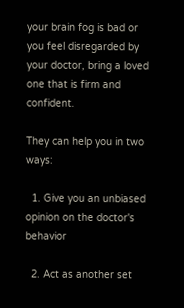your brain fog is bad or you feel disregarded by your doctor, bring a loved one that is firm and confident.

They can help you in two ways:

  1. Give you an unbiased opinion on the doctor's behavior

  2. Act as another set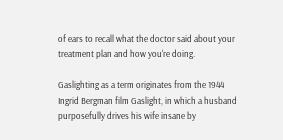of ears to recall what the doctor said about your treatment plan and how you're doing.

Gaslighting as a term originates from the 1944 Ingrid Bergman film Gaslight, in which a husband purposefully drives his wife insane by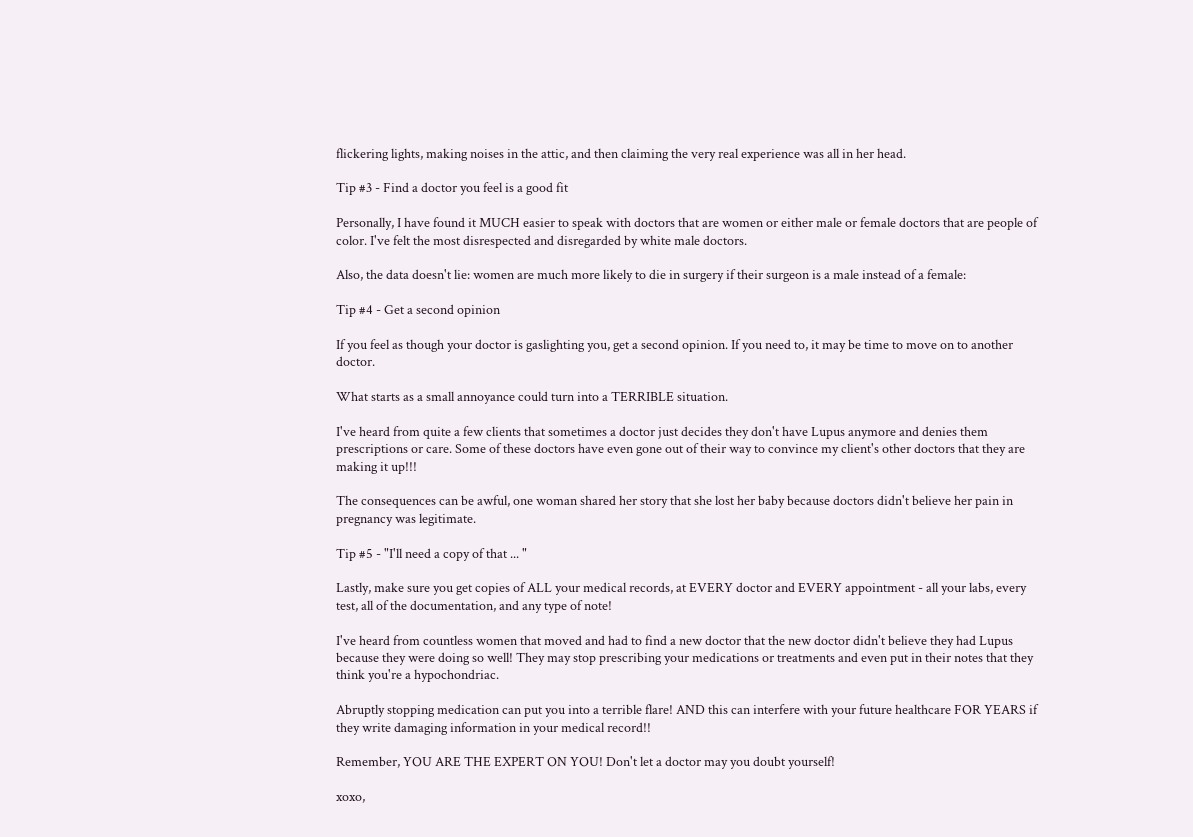flickering lights, making noises in the attic, and then claiming the very real experience was all in her head.

Tip #3 - Find a doctor you feel is a good fit

Personally, I have found it MUCH easier to speak with doctors that are women or either male or female doctors that are people of color. I've felt the most disrespected and disregarded by white male doctors.

Also, the data doesn't lie: women are much more likely to die in surgery if their surgeon is a male instead of a female:

Tip #4 - Get a second opinion

If you feel as though your doctor is gaslighting you, get a second opinion. If you need to, it may be time to move on to another doctor.

What starts as a small annoyance could turn into a TERRIBLE situation.

I've heard from quite a few clients that sometimes a doctor just decides they don't have Lupus anymore and denies them prescriptions or care. Some of these doctors have even gone out of their way to convince my client's other doctors that they are making it up!!!

The consequences can be awful, one woman shared her story that she lost her baby because doctors didn't believe her pain in pregnancy was legitimate.

Tip #5 - "I'll need a copy of that ... "

Lastly, make sure you get copies of ALL your medical records, at EVERY doctor and EVERY appointment - all your labs, every test, all of the documentation, and any type of note!

I've heard from countless women that moved and had to find a new doctor that the new doctor didn't believe they had Lupus because they were doing so well! They may stop prescribing your medications or treatments and even put in their notes that they think you're a hypochondriac.

Abruptly stopping medication can put you into a terrible flare! AND this can interfere with your future healthcare FOR YEARS if they write damaging information in your medical record!!

Remember, YOU ARE THE EXPERT ON YOU! Don't let a doctor may you doubt yourself!

xoxo,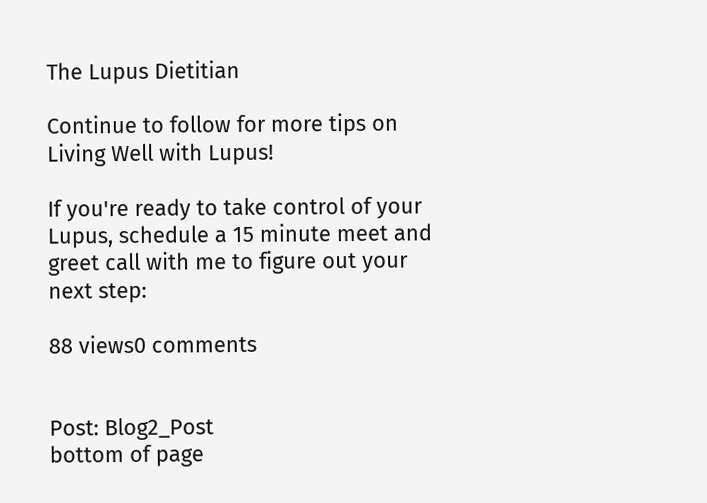The Lupus Dietitian

Continue to follow for more tips on Living Well with Lupus!

If you're ready to take control of your Lupus, schedule a 15 minute meet and greet call with me to figure out your next step:

88 views0 comments


Post: Blog2_Post
bottom of page